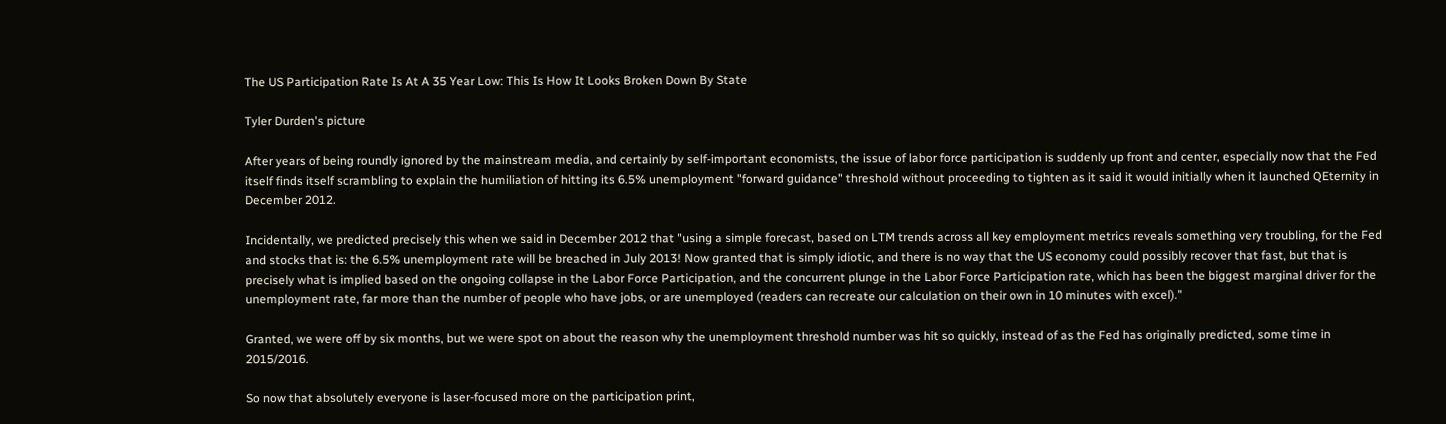The US Participation Rate Is At A 35 Year Low: This Is How It Looks Broken Down By State

Tyler Durden's picture

After years of being roundly ignored by the mainstream media, and certainly by self-important economists, the issue of labor force participation is suddenly up front and center, especially now that the Fed itself finds itself scrambling to explain the humiliation of hitting its 6.5% unemployment "forward guidance" threshold without proceeding to tighten as it said it would initially when it launched QEternity in December 2012.

Incidentally, we predicted precisely this when we said in December 2012 that "using a simple forecast, based on LTM trends across all key employment metrics reveals something very troubling, for the Fed and stocks that is: the 6.5% unemployment rate will be breached in July 2013! Now granted that is simply idiotic, and there is no way that the US economy could possibly recover that fast, but that is precisely what is implied based on the ongoing collapse in the Labor Force Participation, and the concurrent plunge in the Labor Force Participation rate, which has been the biggest marginal driver for the unemployment rate, far more than the number of people who have jobs, or are unemployed (readers can recreate our calculation on their own in 10 minutes with excel)."

Granted, we were off by six months, but we were spot on about the reason why the unemployment threshold number was hit so quickly, instead of as the Fed has originally predicted, some time in 2015/2016.

So now that absolutely everyone is laser-focused more on the participation print,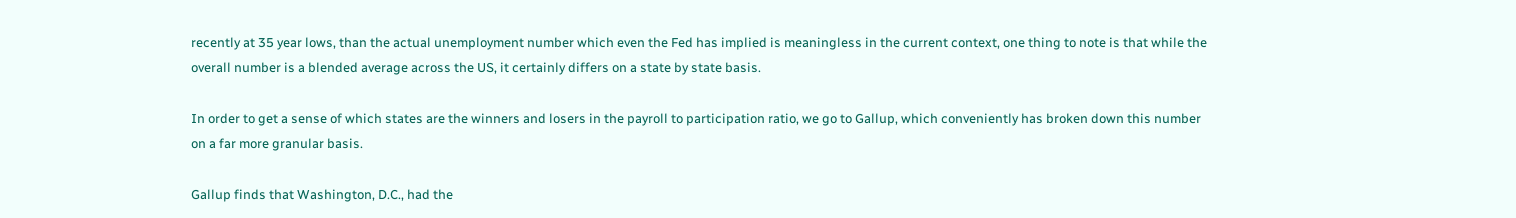recently at 35 year lows, than the actual unemployment number which even the Fed has implied is meaningless in the current context, one thing to note is that while the overall number is a blended average across the US, it certainly differs on a state by state basis.

In order to get a sense of which states are the winners and losers in the payroll to participation ratio, we go to Gallup, which conveniently has broken down this number on a far more granular basis.

Gallup finds that Washington, D.C., had the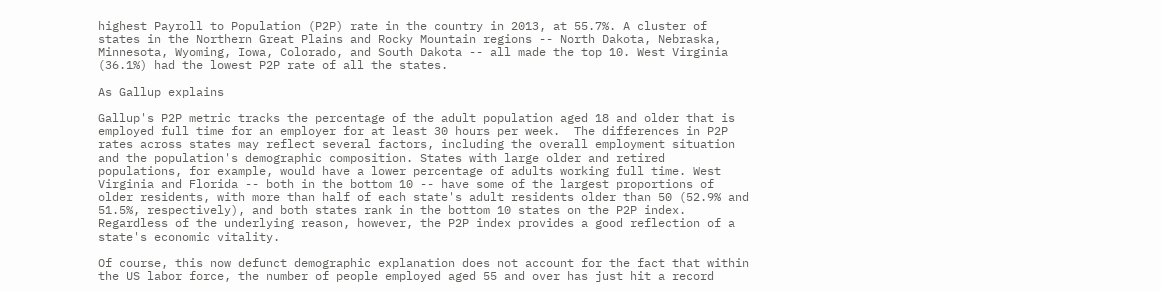highest Payroll to Population (P2P) rate in the country in 2013, at 55.7%. A cluster of states in the Northern Great Plains and Rocky Mountain regions -- North Dakota, Nebraska, Minnesota, Wyoming, Iowa, Colorado, and South Dakota -- all made the top 10. West Virginia (36.1%) had the lowest P2P rate of all the states.

As Gallup explains

Gallup's P2P metric tracks the percentage of the adult population aged 18 and older that is employed full time for an employer for at least 30 hours per week.  The differences in P2P rates across states may reflect several factors, including the overall employment situation and the population's demographic composition. States with large older and retired populations, for example, would have a lower percentage of adults working full time. West Virginia and Florida -- both in the bottom 10 -- have some of the largest proportions of older residents, with more than half of each state's adult residents older than 50 (52.9% and 51.5%, respectively), and both states rank in the bottom 10 states on the P2P index. Regardless of the underlying reason, however, the P2P index provides a good reflection of a state's economic vitality.

Of course, this now defunct demographic explanation does not account for the fact that within the US labor force, the number of people employed aged 55 and over has just hit a record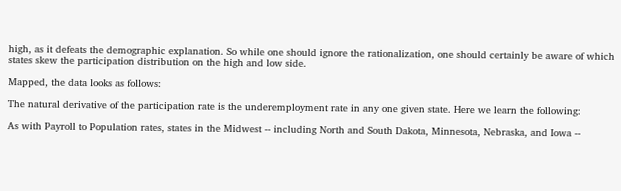high, as it defeats the demographic explanation. So while one should ignore the rationalization, one should certainly be aware of which states skew the participation distribution on the high and low side.

Mapped, the data looks as follows:

The natural derivative of the participation rate is the underemployment rate in any one given state. Here we learn the following:

As with Payroll to Population rates, states in the Midwest -- including North and South Dakota, Minnesota, Nebraska, and Iowa --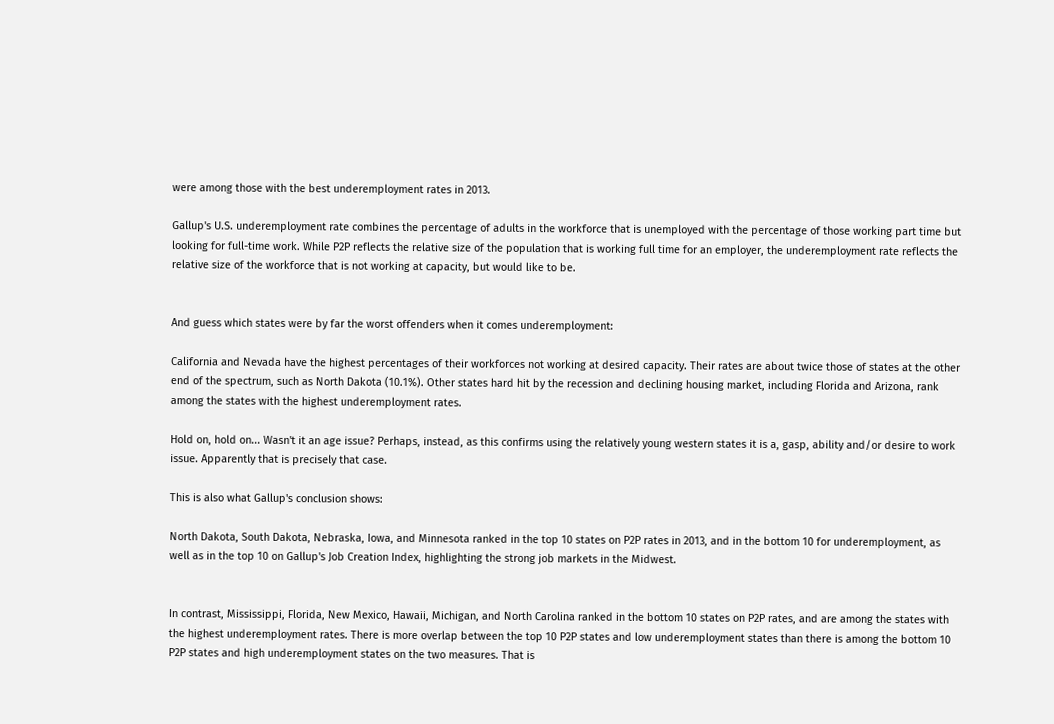were among those with the best underemployment rates in 2013.

Gallup's U.S. underemployment rate combines the percentage of adults in the workforce that is unemployed with the percentage of those working part time but looking for full-time work. While P2P reflects the relative size of the population that is working full time for an employer, the underemployment rate reflects the relative size of the workforce that is not working at capacity, but would like to be.


And guess which states were by far the worst offenders when it comes underemployment:

California and Nevada have the highest percentages of their workforces not working at desired capacity. Their rates are about twice those of states at the other end of the spectrum, such as North Dakota (10.1%). Other states hard hit by the recession and declining housing market, including Florida and Arizona, rank among the states with the highest underemployment rates.

Hold on, hold on... Wasn't it an age issue? Perhaps, instead, as this confirms using the relatively young western states it is a, gasp, ability and/or desire to work issue. Apparently that is precisely that case.

This is also what Gallup's conclusion shows:

North Dakota, South Dakota, Nebraska, Iowa, and Minnesota ranked in the top 10 states on P2P rates in 2013, and in the bottom 10 for underemployment, as well as in the top 10 on Gallup's Job Creation Index, highlighting the strong job markets in the Midwest.


In contrast, Mississippi, Florida, New Mexico, Hawaii, Michigan, and North Carolina ranked in the bottom 10 states on P2P rates, and are among the states with the highest underemployment rates. There is more overlap between the top 10 P2P states and low underemployment states than there is among the bottom 10 P2P states and high underemployment states on the two measures. That is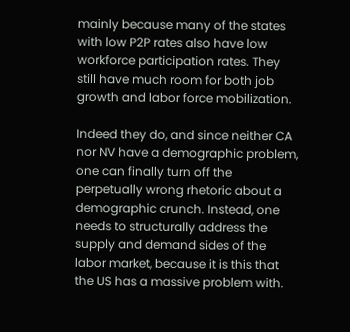mainly because many of the states with low P2P rates also have low workforce participation rates. They still have much room for both job growth and labor force mobilization.

Indeed they do, and since neither CA nor NV have a demographic problem, one can finally turn off the perpetually wrong rhetoric about a demographic crunch. Instead, one needs to structurally address the supply and demand sides of the labor market, because it is this that the US has a massive problem with.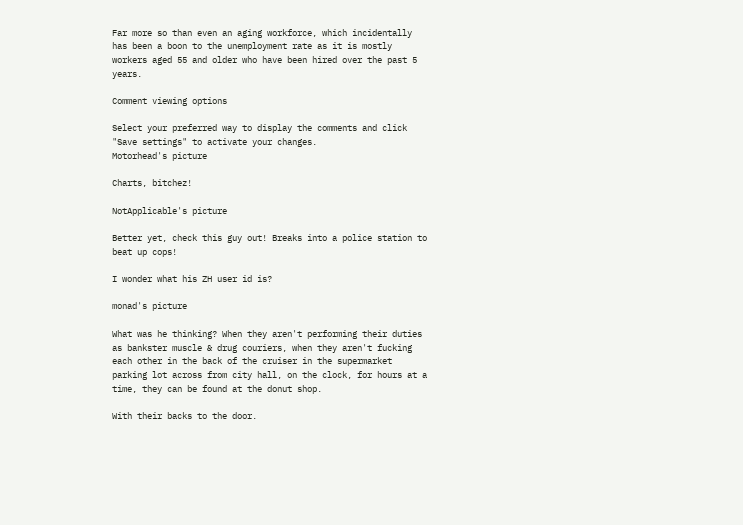Far more so than even an aging workforce, which incidentally has been a boon to the unemployment rate as it is mostly workers aged 55 and older who have been hired over the past 5 years.

Comment viewing options

Select your preferred way to display the comments and click "Save settings" to activate your changes.
Motorhead's picture

Charts, bitchez!

NotApplicable's picture

Better yet, check this guy out! Breaks into a police station to beat up cops!

I wonder what his ZH user id is?

monad's picture

What was he thinking? When they aren't performing their duties as bankster muscle & drug couriers, when they aren't fucking each other in the back of the cruiser in the supermarket parking lot across from city hall, on the clock, for hours at a time, they can be found at the donut shop.

With their backs to the door.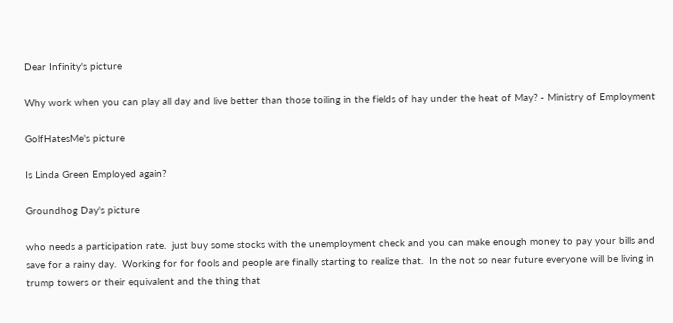Dear Infinity's picture

Why work when you can play all day and live better than those toiling in the fields of hay under the heat of May? - Ministry of Employment

GolfHatesMe's picture

Is Linda Green Employed again?

Groundhog Day's picture

who needs a participation rate.  just buy some stocks with the unemployment check and you can make enough money to pay your bills and save for a rainy day.  Working for for fools and people are finally starting to realize that.  In the not so near future everyone will be living in trump towers or their equivalent and the thing that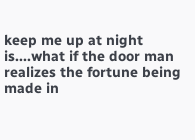keep me up at night is....what if the door man realizes the fortune being made in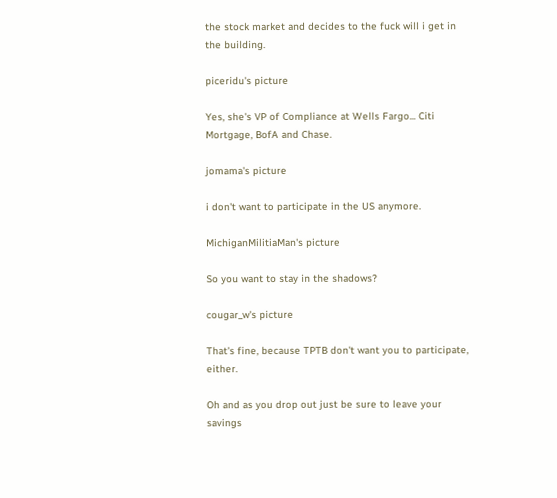the stock market and decides to the fuck will i get in the building.

piceridu's picture

Yes, she's VP of Compliance at Wells Fargo... Citi Mortgage, BofA and Chase.

jomama's picture

i don't want to participate in the US anymore.

MichiganMilitiaMan's picture

So you want to stay in the shadows?

cougar_w's picture

That's fine, because TPTB don't want you to participate, either.

Oh and as you drop out just be sure to leave your savings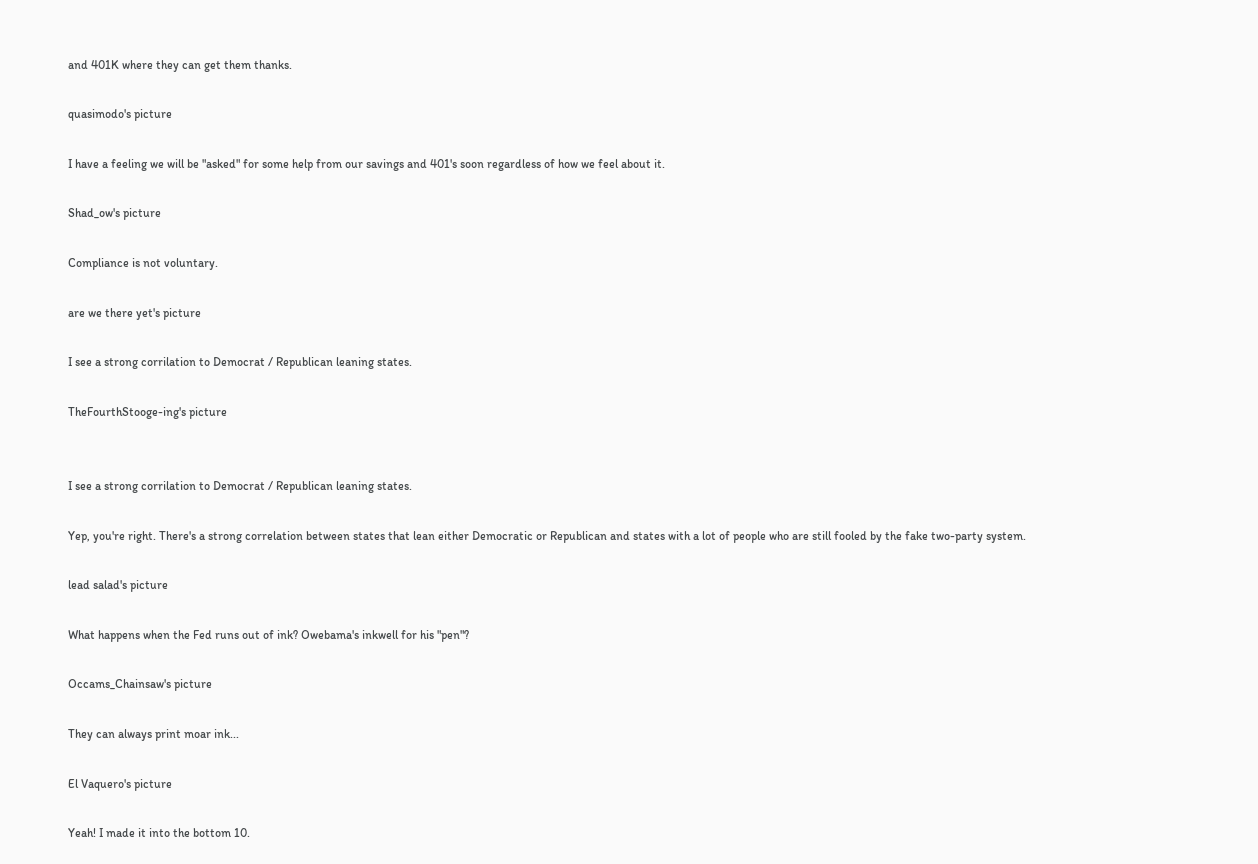and 401K where they can get them thanks.

quasimodo's picture

I have a feeling we will be "asked" for some help from our savings and 401's soon regardless of how we feel about it.

Shad_ow's picture

Compliance is not voluntary.

are we there yet's picture

I see a strong corrilation to Democrat / Republican leaning states.

TheFourthStooge-ing's picture


I see a strong corrilation to Democrat / Republican leaning states.

Yep, you're right. There's a strong correlation between states that lean either Democratic or Republican and states with a lot of people who are still fooled by the fake two-party system.

lead salad's picture

What happens when the Fed runs out of ink? Owebama's inkwell for his "pen"?

Occams_Chainsaw's picture

They can always print moar ink...

El Vaquero's picture

Yeah! I made it into the bottom 10.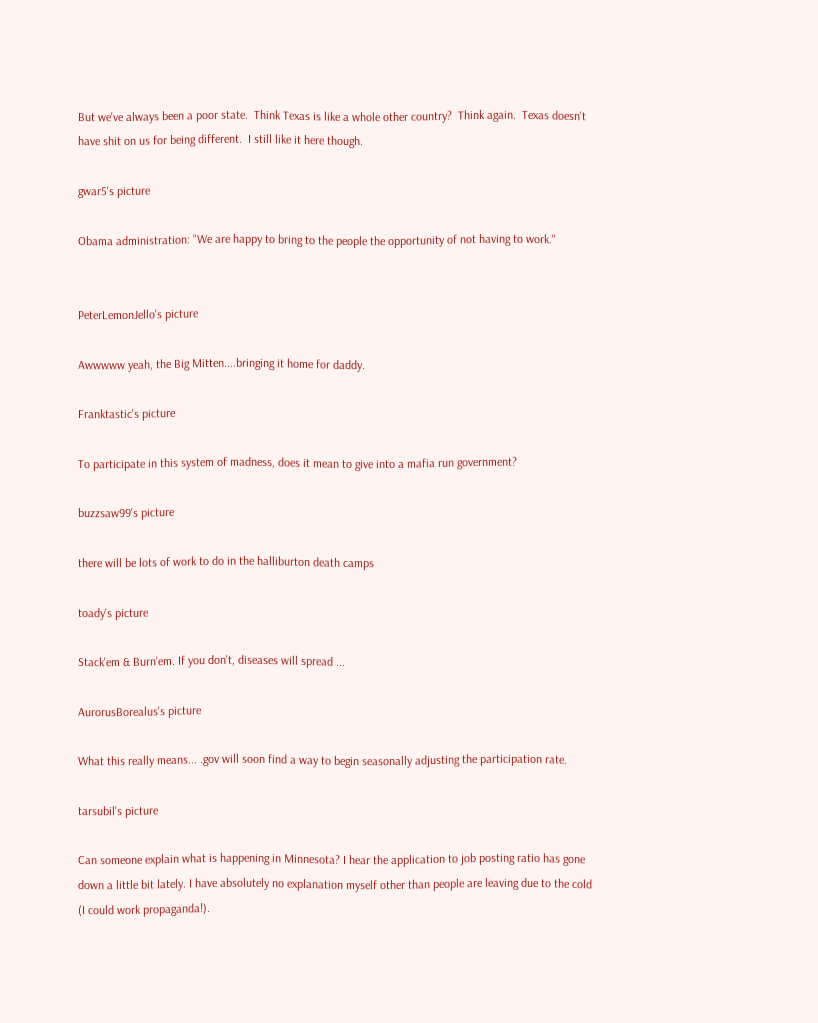But we've always been a poor state.  Think Texas is like a whole other country?  Think again.  Texas doesn't have shit on us for being different.  I still like it here though.

gwar5's picture

Obama administration: "We are happy to bring to the people the opportunity of not having to work."


PeterLemonJello's picture

Awwwww yeah, the Big Mitten....bringing it home for daddy.

Franktastic's picture

To participate in this system of madness, does it mean to give into a mafia run government?

buzzsaw99's picture

there will be lots of work to do in the halliburton death camps

toady's picture

Stack'em & Burn'em. If you don't, diseases will spread ...

AurorusBorealus's picture

What this really means... .gov will soon find a way to begin seasonally adjusting the participation rate.

tarsubil's picture

Can someone explain what is happening in Minnesota? I hear the application to job posting ratio has gone down a little bit lately. I have absolutely no explanation myself other than people are leaving due to the cold (I could work propaganda!).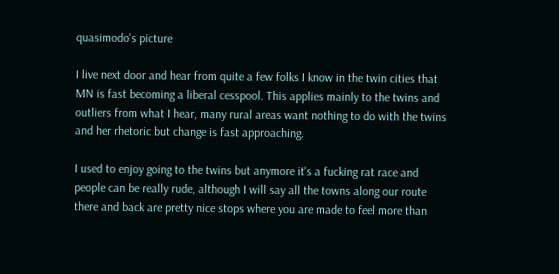quasimodo's picture

I live next door and hear from quite a few folks I know in the twin cities that MN is fast becoming a liberal cesspool. This applies mainly to the twins and outliers from what I hear, many rural areas want nothing to do with the twins and her rhetoric but change is fast approaching.

I used to enjoy going to the twins but anymore it's a fucking rat race and people can be really rude, although I will say all the towns along our route there and back are pretty nice stops where you are made to feel more than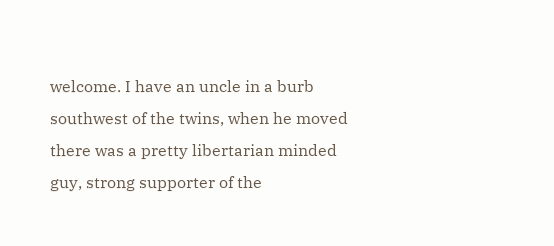welcome. I have an uncle in a burb southwest of the twins, when he moved there was a pretty libertarian minded guy, strong supporter of the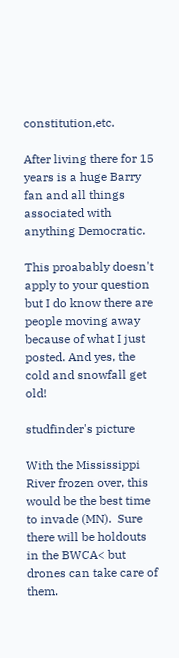constitution,etc.

After living there for 15 years is a huge Barry fan and all things associated with anything Democratic.

This proabably doesn't apply to your question but I do know there are people moving away because of what I just posted. And yes, the cold and snowfall get old!

studfinder's picture

With the Mississippi River frozen over, this would be the best time to invade (MN).  Sure there will be holdouts in the BWCA< but drones can take care of them.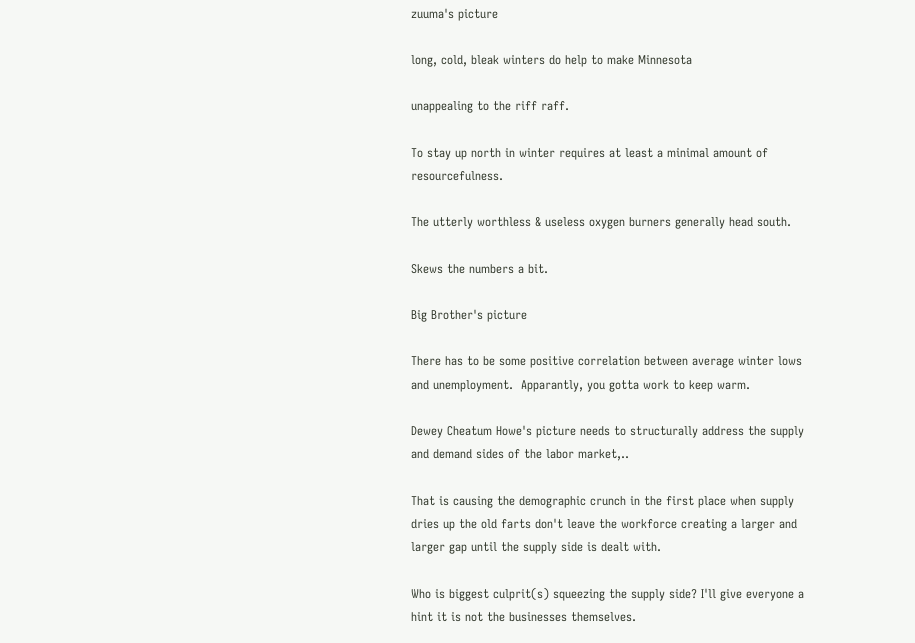zuuma's picture

long, cold, bleak winters do help to make Minnesota

unappealing to the riff raff.

To stay up north in winter requires at least a minimal amount of resourcefulness.

The utterly worthless & useless oxygen burners generally head south.

Skews the numbers a bit.

Big Brother's picture

There has to be some positive correlation between average winter lows and unemployment.  Apparantly, you gotta work to keep warm.

Dewey Cheatum Howe's picture needs to structurally address the supply and demand sides of the labor market,..

That is causing the demographic crunch in the first place when supply dries up the old farts don't leave the workforce creating a larger and larger gap until the supply side is dealt with.

Who is biggest culprit(s) squeezing the supply side? I'll give everyone a hint it is not the businesses themselves.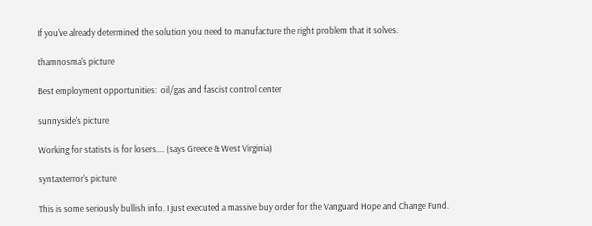If you've already determined the solution you need to manufacture the right problem that it solves.

thamnosma's picture

Best employment opportunities:  oil/gas and fascist control center

sunnyside's picture

Working for statists is for losers.... (says Greece & West Virginia)

syntaxterror's picture

This is some seriously bullish info. I just executed a massive buy order for the Vanguard Hope and Change Fund.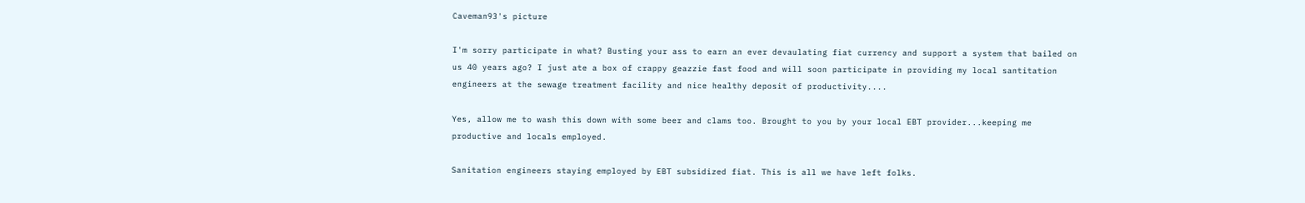Caveman93's picture

I'm sorry participate in what? Busting your ass to earn an ever devaulating fiat currency and support a system that bailed on us 40 years ago? I just ate a box of crappy geazzie fast food and will soon participate in providing my local santitation engineers at the sewage treatment facility and nice healthy deposit of productivity....

Yes, allow me to wash this down with some beer and clams too. Brought to you by your local EBT provider...keeping me productive and locals employed.

Sanitation engineers staying employed by EBT subsidized fiat. This is all we have left folks.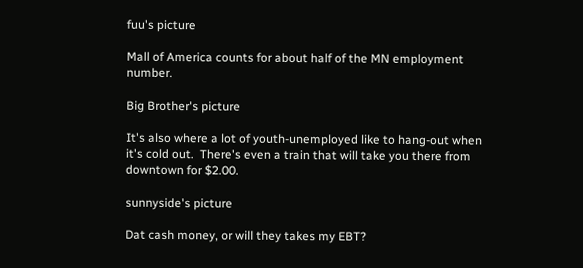fuu's picture

Mall of America counts for about half of the MN employment number.

Big Brother's picture

It's also where a lot of youth-unemployed like to hang-out when it's cold out.  There's even a train that will take you there from downtown for $2.00.

sunnyside's picture

Dat cash money, or will they takes my EBT?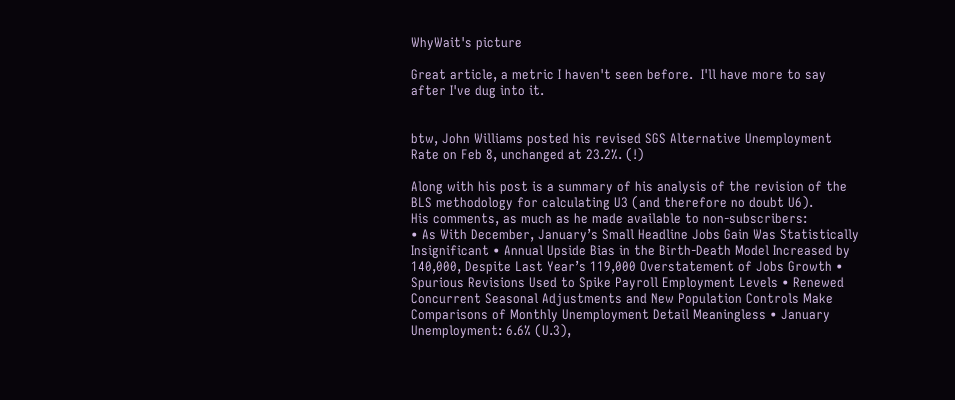WhyWait's picture

Great article, a metric I haven't seen before.  I'll have more to say after I've dug into it.


btw, John Williams posted his revised SGS Alternative Unemployment Rate on Feb 8, unchanged at 23.2%. (!)

Along with his post is a summary of his analysis of the revision of the BLS methodology for calculating U3 (and therefore no doubt U6).
His comments, as much as he made available to non-subscribers:
• As With December, January’s Small Headline Jobs Gain Was Statistically Insignificant • Annual Upside Bias in the Birth-Death Model Increased by 140,000, Despite Last Year’s 119,000 Overstatement of Jobs Growth • Spurious Revisions Used to Spike Payroll Employment Levels • Renewed Concurrent Seasonal Adjustments and New Population Controls Make Comparisons of Monthly Unemployment Detail Meaningless • January Unemployment: 6.6% (U.3),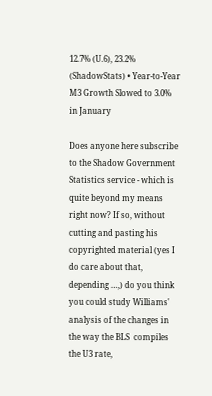12.7% (U.6), 23.2% (ShadowStats) • Year-to-Year M3 Growth Slowed to 3.0% in January

Does anyone here subscribe to the Shadow Government Statistics service - which is quite beyond my means right now? If so, without cutting and pasting his copyrighted material (yes I do care about that, depending …,) do you think you could study Williams' analysis of the changes in the way the BLS  compiles the U3 rate,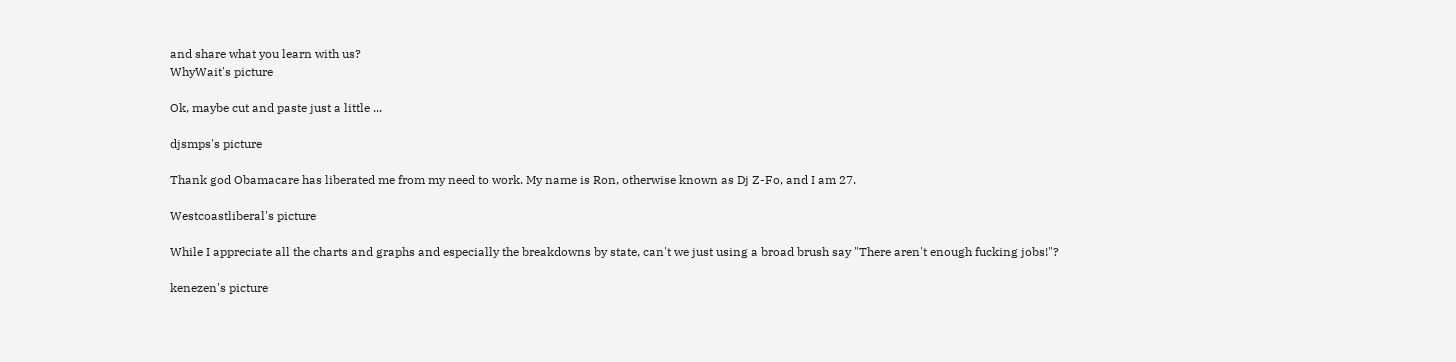and share what you learn with us?
WhyWait's picture

Ok, maybe cut and paste just a little ...

djsmps's picture

Thank god Obamacare has liberated me from my need to work. My name is Ron, otherwise known as Dj Z-Fo, and I am 27.

Westcoastliberal's picture

While I appreciate all the charts and graphs and especially the breakdowns by state, can't we just using a broad brush say "There aren't enough fucking jobs!"?

kenezen's picture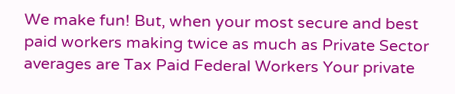We make fun! But, when your most secure and best paid workers making twice as much as Private Sector averages are Tax Paid Federal Workers Your private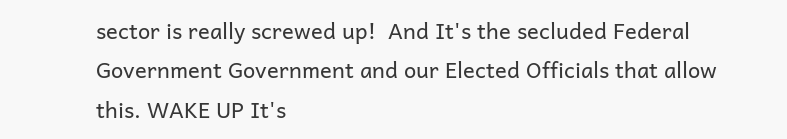sector is really screwed up!  And It's the secluded Federal Government Government and our Elected Officials that allow this. WAKE UP It's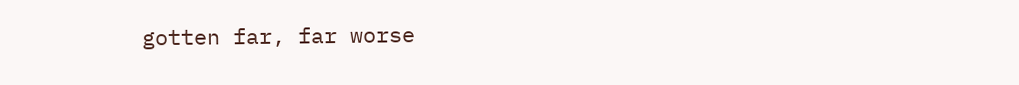gotten far, far worse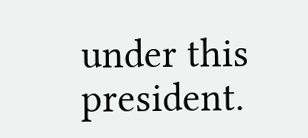under this president.